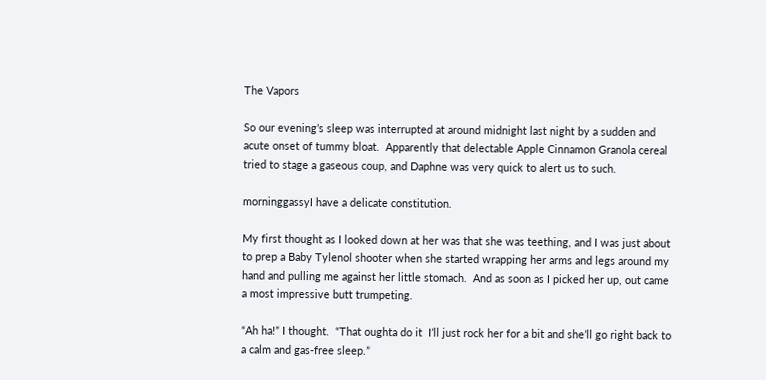The Vapors

So our evening’s sleep was interrupted at around midnight last night by a sudden and acute onset of tummy bloat.  Apparently that delectable Apple Cinnamon Granola cereal tried to stage a gaseous coup, and Daphne was very quick to alert us to such.

morninggassyI have a delicate constitution.

My first thought as I looked down at her was that she was teething, and I was just about to prep a Baby Tylenol shooter when she started wrapping her arms and legs around my hand and pulling me against her little stomach.  And as soon as I picked her up, out came a most impressive butt trumpeting.

“Ah ha!” I thought.  “That oughta do it  I’ll just rock her for a bit and she’ll go right back to a calm and gas-free sleep.”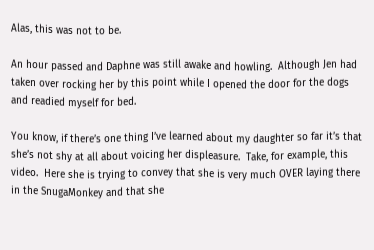Alas, this was not to be.

An hour passed and Daphne was still awake and howling.  Although Jen had taken over rocking her by this point while I opened the door for the dogs and readied myself for bed.

You know, if there’s one thing I’ve learned about my daughter so far it’s that she’s not shy at all about voicing her displeasure.  Take, for example, this video.  Here she is trying to convey that she is very much OVER laying there in the SnugaMonkey and that she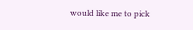would like me to pick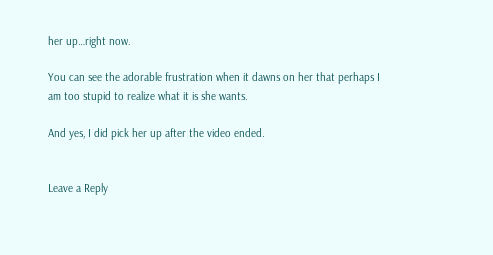her up…right now.

You can see the adorable frustration when it dawns on her that perhaps I am too stupid to realize what it is she wants.

And yes, I did pick her up after the video ended.


Leave a Reply